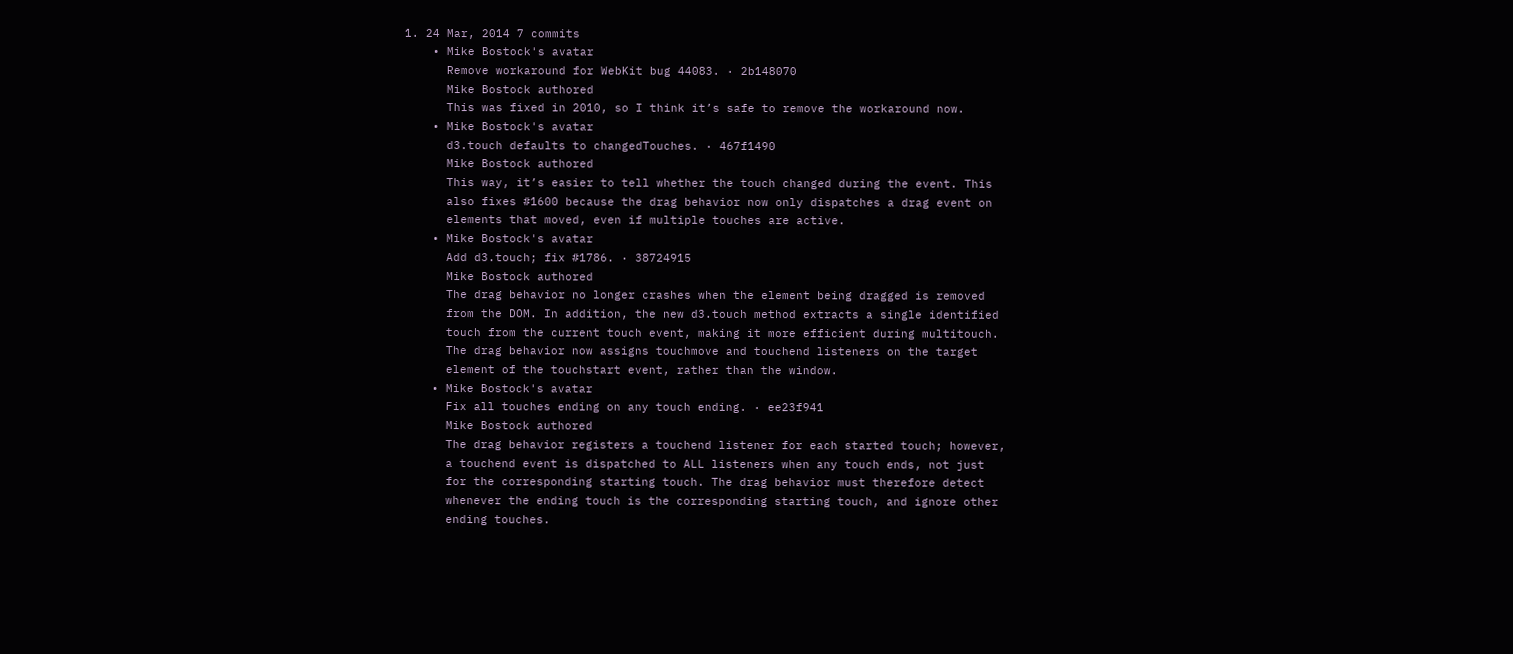1. 24 Mar, 2014 7 commits
    • Mike Bostock's avatar
      Remove workaround for WebKit bug 44083. · 2b148070
      Mike Bostock authored
      This was fixed in 2010, so I think it’s safe to remove the workaround now.
    • Mike Bostock's avatar
      d3.touch defaults to changedTouches. · 467f1490
      Mike Bostock authored
      This way, it’s easier to tell whether the touch changed during the event. This
      also fixes #1600 because the drag behavior now only dispatches a drag event on
      elements that moved, even if multiple touches are active.
    • Mike Bostock's avatar
      Add d3.touch; fix #1786. · 38724915
      Mike Bostock authored
      The drag behavior no longer crashes when the element being dragged is removed
      from the DOM. In addition, the new d3.touch method extracts a single identified
      touch from the current touch event, making it more efficient during multitouch.
      The drag behavior now assigns touchmove and touchend listeners on the target
      element of the touchstart event, rather than the window.
    • Mike Bostock's avatar
      Fix all touches ending on any touch ending. · ee23f941
      Mike Bostock authored
      The drag behavior registers a touchend listener for each started touch; however,
      a touchend event is dispatched to ALL listeners when any touch ends, not just
      for the corresponding starting touch. The drag behavior must therefore detect
      whenever the ending touch is the corresponding starting touch, and ignore other
      ending touches.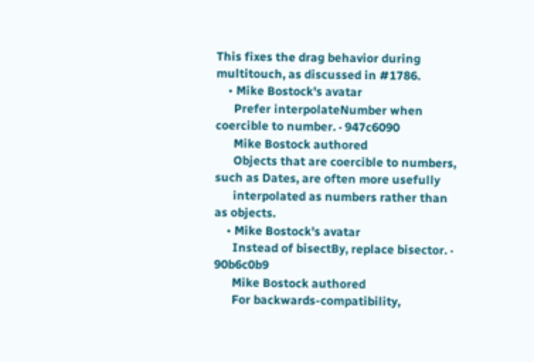This fixes the drag behavior during multitouch, as discussed in #1786.
    • Mike Bostock's avatar
      Prefer interpolateNumber when coercible to number. · 947c6090
      Mike Bostock authored
      Objects that are coercible to numbers, such as Dates, are often more usefully
      interpolated as numbers rather than as objects.
    • Mike Bostock's avatar
      Instead of bisectBy, replace bisector. · 90b6c0b9
      Mike Bostock authored
      For backwards-compatibility,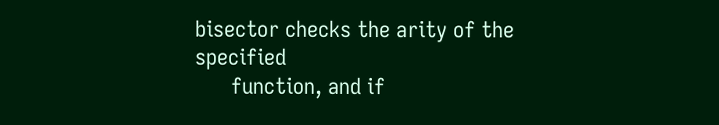bisector checks the arity of the specified
      function, and if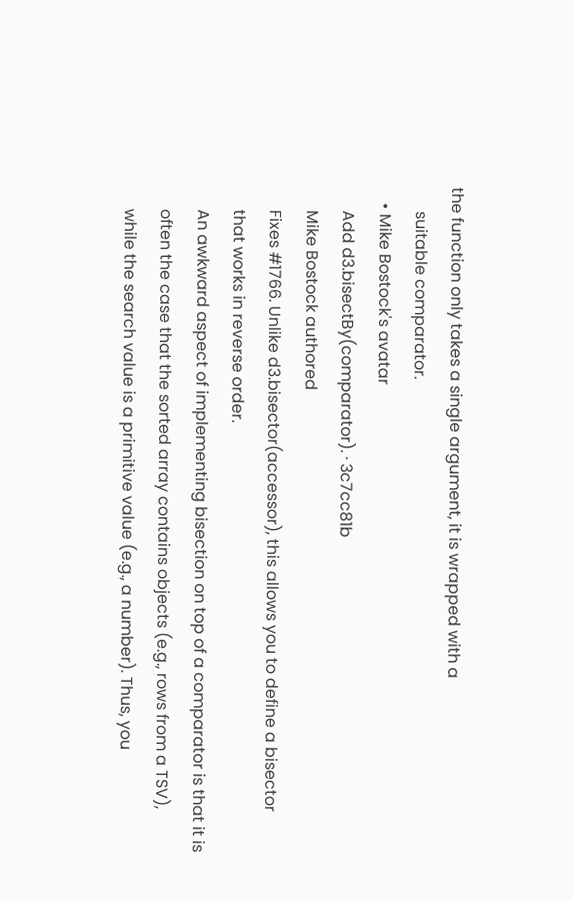the function only takes a single argument, it is wrapped with a
      suitable comparator.
    • Mike Bostock's avatar
      Add d3.bisectBy(comparator). · 3c7cc81b
      Mike Bostock authored
      Fixes #1766. Unlike d3.bisector(accessor), this allows you to define a bisector
      that works in reverse order.
      An awkward aspect of implementing bisection on top of a comparator is that it is
      often the case that the sorted array contains objects (e.g., rows from a TSV),
      while the search value is a primitive value (e.g., a number). Thus, you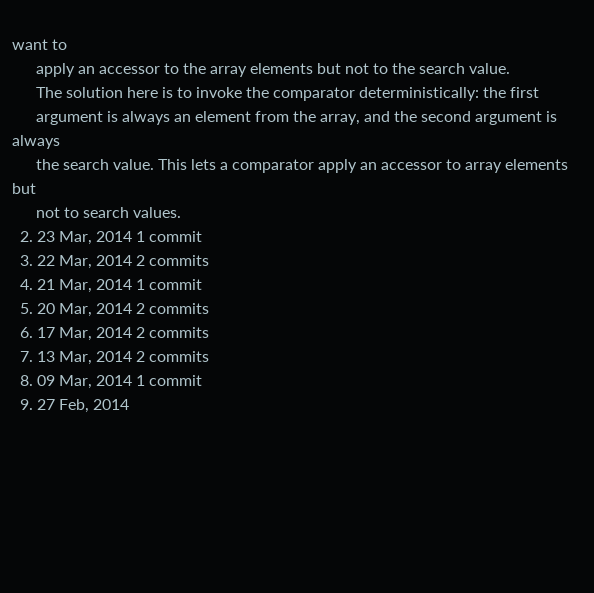want to
      apply an accessor to the array elements but not to the search value.
      The solution here is to invoke the comparator deterministically: the first
      argument is always an element from the array, and the second argument is always
      the search value. This lets a comparator apply an accessor to array elements but
      not to search values.
  2. 23 Mar, 2014 1 commit
  3. 22 Mar, 2014 2 commits
  4. 21 Mar, 2014 1 commit
  5. 20 Mar, 2014 2 commits
  6. 17 Mar, 2014 2 commits
  7. 13 Mar, 2014 2 commits
  8. 09 Mar, 2014 1 commit
  9. 27 Feb, 2014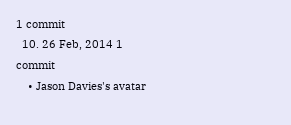1 commit
  10. 26 Feb, 2014 1 commit
    • Jason Davies's avatar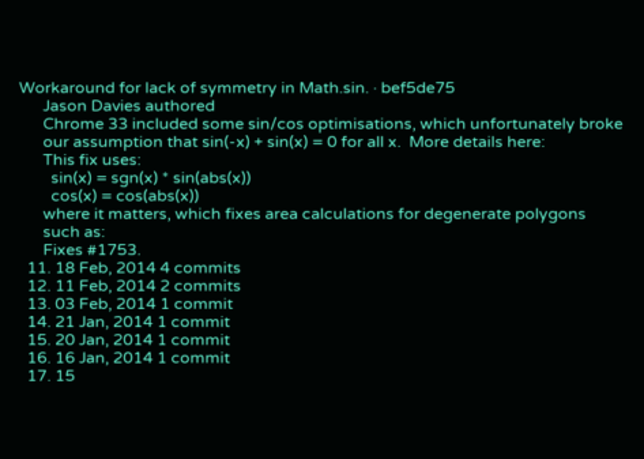Workaround for lack of symmetry in Math.sin. · bef5de75
      Jason Davies authored
      Chrome 33 included some sin/cos optimisations, which unfortunately broke
      our assumption that sin(-x) + sin(x) = 0 for all x.  More details here:
      This fix uses:
        sin(x) = sgn(x) * sin(abs(x))
        cos(x) = cos(abs(x))
      where it matters, which fixes area calculations for degenerate polygons
      such as:
      Fixes #1753.
  11. 18 Feb, 2014 4 commits
  12. 11 Feb, 2014 2 commits
  13. 03 Feb, 2014 1 commit
  14. 21 Jan, 2014 1 commit
  15. 20 Jan, 2014 1 commit
  16. 16 Jan, 2014 1 commit
  17. 15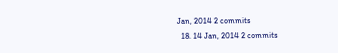Jan, 2014 2 commits
  18. 14 Jan, 2014 2 commits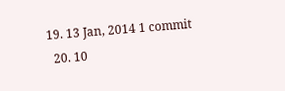19. 13 Jan, 2014 1 commit
  20. 10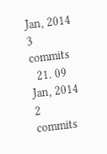Jan, 2014 3 commits
  21. 09 Jan, 2014 2 commits